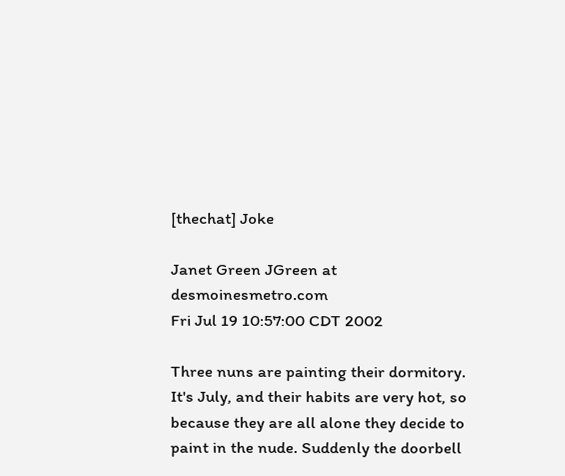[thechat] Joke

Janet Green JGreen at desmoinesmetro.com
Fri Jul 19 10:57:00 CDT 2002

Three nuns are painting their dormitory. It's July, and their habits are very hot, so because they are all alone they decide to paint in the nude. Suddenly the doorbell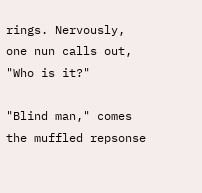rings. Nervously, one nun calls out, "Who is it?"

"Blind man," comes the muffled repsonse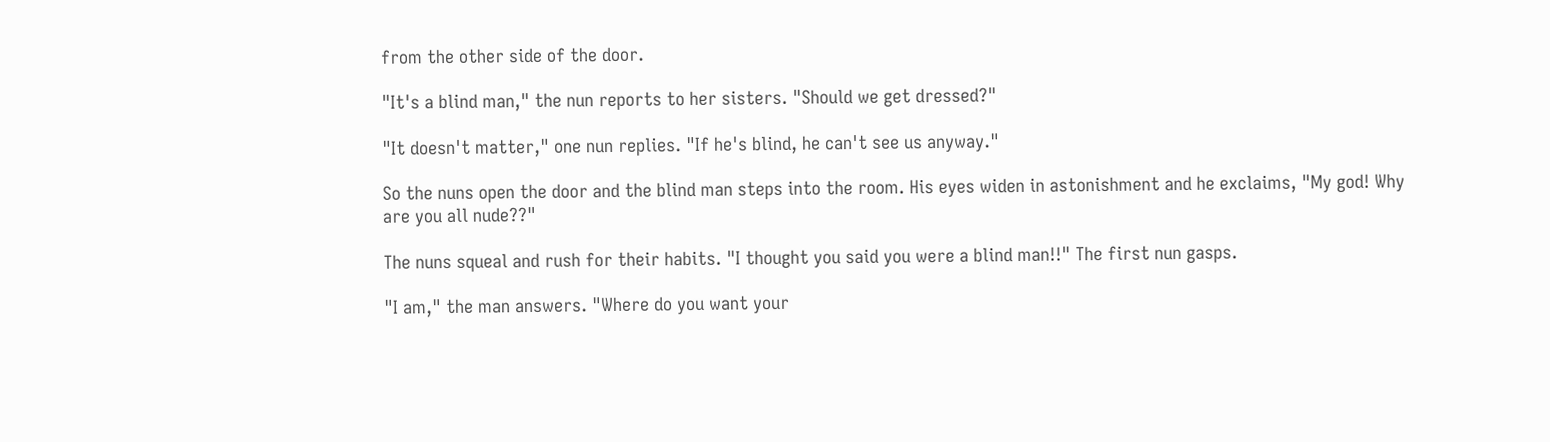from the other side of the door.

"It's a blind man," the nun reports to her sisters. "Should we get dressed?"

"It doesn't matter," one nun replies. "If he's blind, he can't see us anyway."

So the nuns open the door and the blind man steps into the room. His eyes widen in astonishment and he exclaims, "My god! Why are you all nude??"

The nuns squeal and rush for their habits. "I thought you said you were a blind man!!" The first nun gasps.

"I am," the man answers. "Where do you want your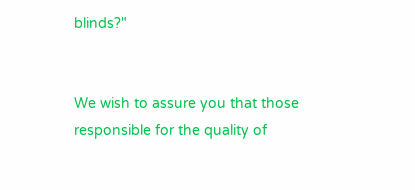blinds?"


We wish to assure you that those responsible for the quality of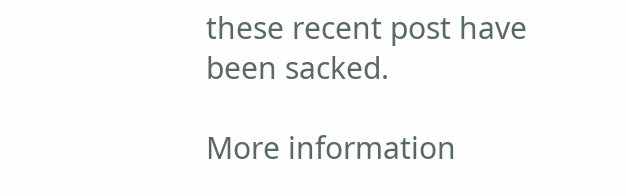these recent post have been sacked.

More information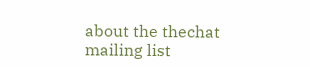about the thechat mailing list